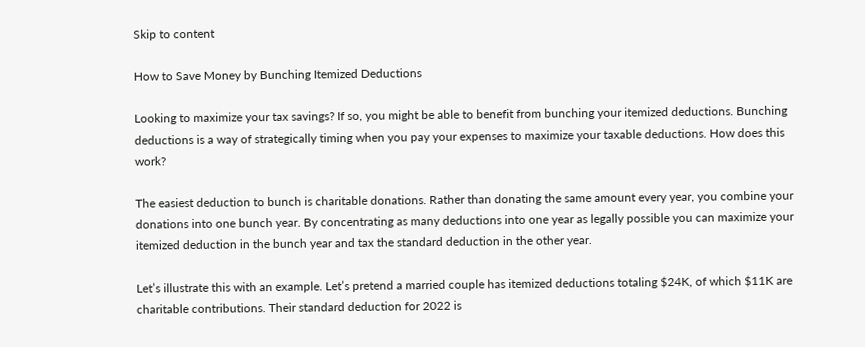Skip to content

How to Save Money by Bunching Itemized Deductions

Looking to maximize your tax savings? If so, you might be able to benefit from bunching your itemized deductions. Bunching deductions is a way of strategically timing when you pay your expenses to maximize your taxable deductions. How does this work?

The easiest deduction to bunch is charitable donations. Rather than donating the same amount every year, you combine your donations into one bunch year. By concentrating as many deductions into one year as legally possible you can maximize your itemized deduction in the bunch year and tax the standard deduction in the other year.

Let’s illustrate this with an example. Let’s pretend a married couple has itemized deductions totaling $24K, of which $11K are charitable contributions. Their standard deduction for 2022 is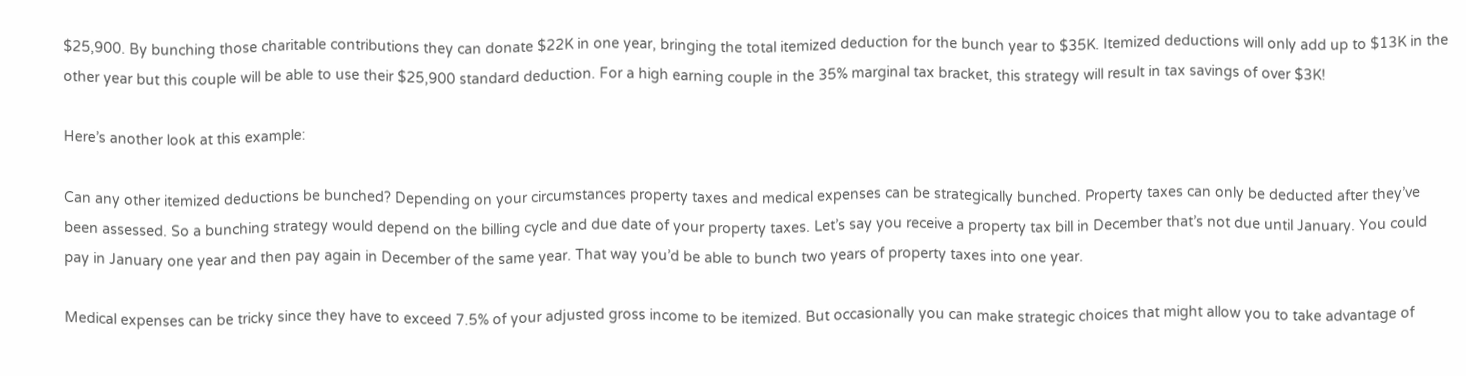$25,900. By bunching those charitable contributions they can donate $22K in one year, bringing the total itemized deduction for the bunch year to $35K. Itemized deductions will only add up to $13K in the other year but this couple will be able to use their $25,900 standard deduction. For a high earning couple in the 35% marginal tax bracket, this strategy will result in tax savings of over $3K!

Here’s another look at this example:

Can any other itemized deductions be bunched? Depending on your circumstances property taxes and medical expenses can be strategically bunched. Property taxes can only be deducted after they’ve been assessed. So a bunching strategy would depend on the billing cycle and due date of your property taxes. Let’s say you receive a property tax bill in December that’s not due until January. You could pay in January one year and then pay again in December of the same year. That way you’d be able to bunch two years of property taxes into one year.

Medical expenses can be tricky since they have to exceed 7.5% of your adjusted gross income to be itemized. But occasionally you can make strategic choices that might allow you to take advantage of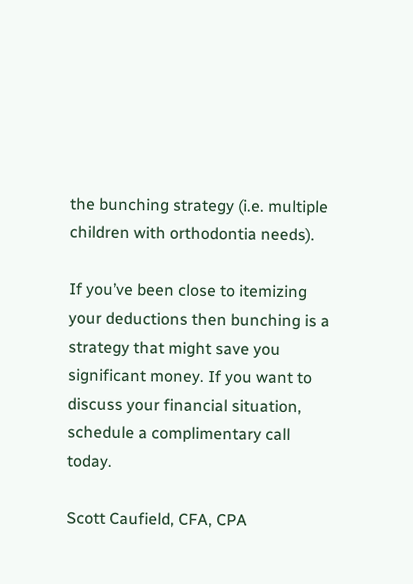the bunching strategy (i.e. multiple children with orthodontia needs).

If you’ve been close to itemizing your deductions then bunching is a strategy that might save you significant money. If you want to discuss your financial situation, schedule a complimentary call today.

Scott Caufield, CFA, CPA